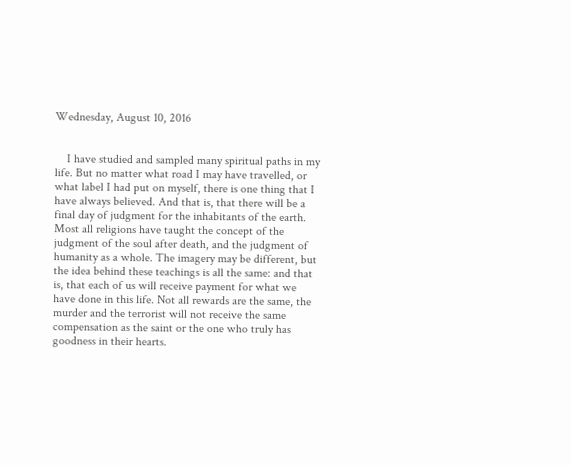Wednesday, August 10, 2016


    I have studied and sampled many spiritual paths in my life. But no matter what road I may have travelled, or what label I had put on myself, there is one thing that I have always believed. And that is, that there will be a final day of judgment for the inhabitants of the earth. Most all religions have taught the concept of the judgment of the soul after death, and the judgment of humanity as a whole. The imagery may be different, but the idea behind these teachings is all the same: and that is, that each of us will receive payment for what we have done in this life. Not all rewards are the same, the murder and the terrorist will not receive the same compensation as the saint or the one who truly has goodness in their hearts.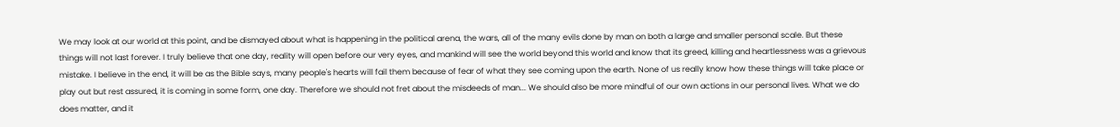We may look at our world at this point, and be dismayed about what is happening in the political arena, the wars, all of the many evils done by man on both a large and smaller personal scale. But these things will not last forever. I truly believe that one day, reality will open before our very eyes, and mankind will see the world beyond this world and know that its greed, killing and heartlessness was a grievous mistake. I believe in the end, it will be as the Bible says, many people's hearts will fail them because of fear of what they see coming upon the earth. None of us really know how these things will take place or play out but rest assured, it is coming in some form, one day. Therefore we should not fret about the misdeeds of man... We should also be more mindful of our own actions in our personal lives. What we do does matter, and it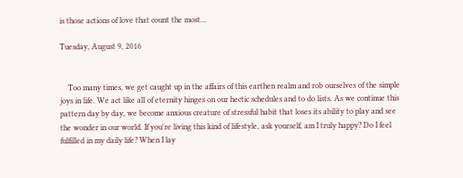is those actions of love that count the most...

Tuesday, August 9, 2016


    Too many times, we get caught up in the affairs of this earthen realm and rob ourselves of the simple joys in life. We act like all of eternity hinges on our hectic schedules and to do lists. As we continue this pattern day by day, we become anxious creature of stressful habit that loses its ability to play and see the wonder in our world. If you're living this kind of lifestyle, ask yourself, am I truly happy? Do I feel fulfilled in my daily life? When I lay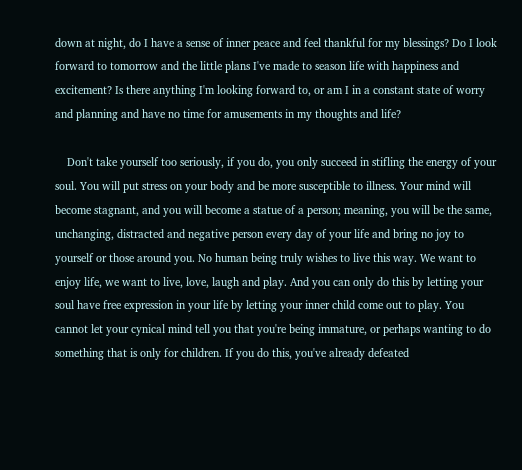down at night, do I have a sense of inner peace and feel thankful for my blessings? Do I look forward to tomorrow and the little plans I've made to season life with happiness and excitement? Is there anything I'm looking forward to, or am I in a constant state of worry and planning and have no time for amusements in my thoughts and life?

    Don't take yourself too seriously, if you do, you only succeed in stifling the energy of your soul. You will put stress on your body and be more susceptible to illness. Your mind will become stagnant, and you will become a statue of a person; meaning, you will be the same, unchanging, distracted and negative person every day of your life and bring no joy to yourself or those around you. No human being truly wishes to live this way. We want to enjoy life, we want to live, love, laugh and play. And you can only do this by letting your soul have free expression in your life by letting your inner child come out to play. You cannot let your cynical mind tell you that you're being immature, or perhaps wanting to do something that is only for children. If you do this, you've already defeated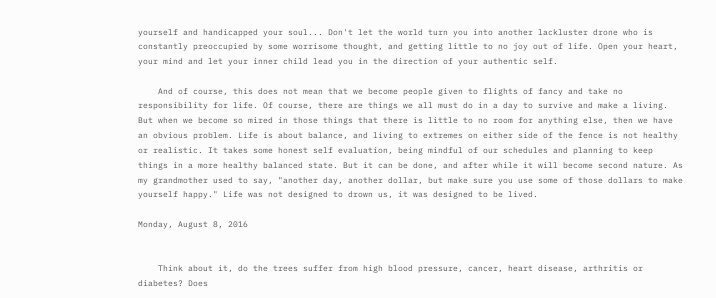yourself and handicapped your soul... Don't let the world turn you into another lackluster drone who is constantly preoccupied by some worrisome thought, and getting little to no joy out of life. Open your heart, your mind and let your inner child lead you in the direction of your authentic self.

    And of course, this does not mean that we become people given to flights of fancy and take no responsibility for life. Of course, there are things we all must do in a day to survive and make a living. But when we become so mired in those things that there is little to no room for anything else, then we have an obvious problem. Life is about balance, and living to extremes on either side of the fence is not healthy or realistic. It takes some honest self evaluation, being mindful of our schedules and planning to keep things in a more healthy balanced state. But it can be done, and after while it will become second nature. As my grandmother used to say, "another day, another dollar, but make sure you use some of those dollars to make yourself happy." Life was not designed to drown us, it was designed to be lived.

Monday, August 8, 2016


    Think about it, do the trees suffer from high blood pressure, cancer, heart disease, arthritis or diabetes? Does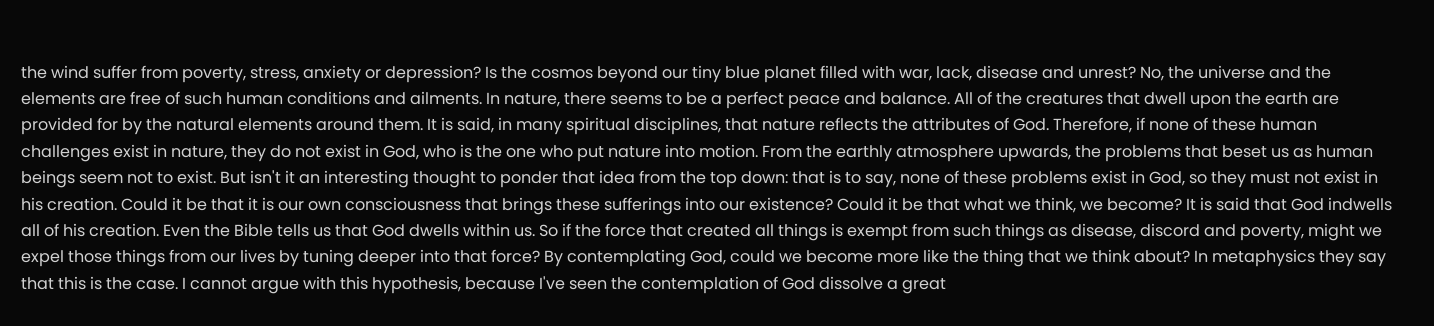the wind suffer from poverty, stress, anxiety or depression? Is the cosmos beyond our tiny blue planet filled with war, lack, disease and unrest? No, the universe and the elements are free of such human conditions and ailments. In nature, there seems to be a perfect peace and balance. All of the creatures that dwell upon the earth are provided for by the natural elements around them. It is said, in many spiritual disciplines, that nature reflects the attributes of God. Therefore, if none of these human challenges exist in nature, they do not exist in God, who is the one who put nature into motion. From the earthly atmosphere upwards, the problems that beset us as human beings seem not to exist. But isn't it an interesting thought to ponder that idea from the top down: that is to say, none of these problems exist in God, so they must not exist in his creation. Could it be that it is our own consciousness that brings these sufferings into our existence? Could it be that what we think, we become? It is said that God indwells all of his creation. Even the Bible tells us that God dwells within us. So if the force that created all things is exempt from such things as disease, discord and poverty, might we expel those things from our lives by tuning deeper into that force? By contemplating God, could we become more like the thing that we think about? In metaphysics they say that this is the case. I cannot argue with this hypothesis, because I've seen the contemplation of God dissolve a great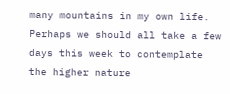many mountains in my own life. Perhaps we should all take a few days this week to contemplate the higher nature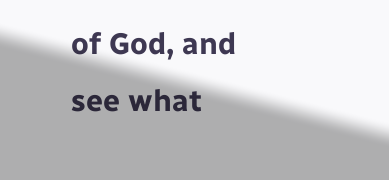of God, and see what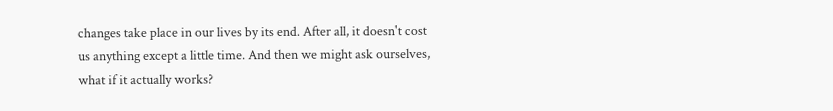changes take place in our lives by its end. After all, it doesn't cost us anything except a little time. And then we might ask ourselves, what if it actually works?